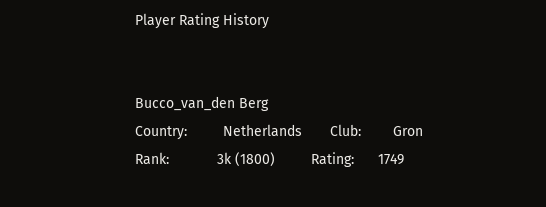Player Rating History


Bucco_van_den Berg
Country:         Netherlands       Club:        Gron
Rank:            3k (1800)         Rating:      1749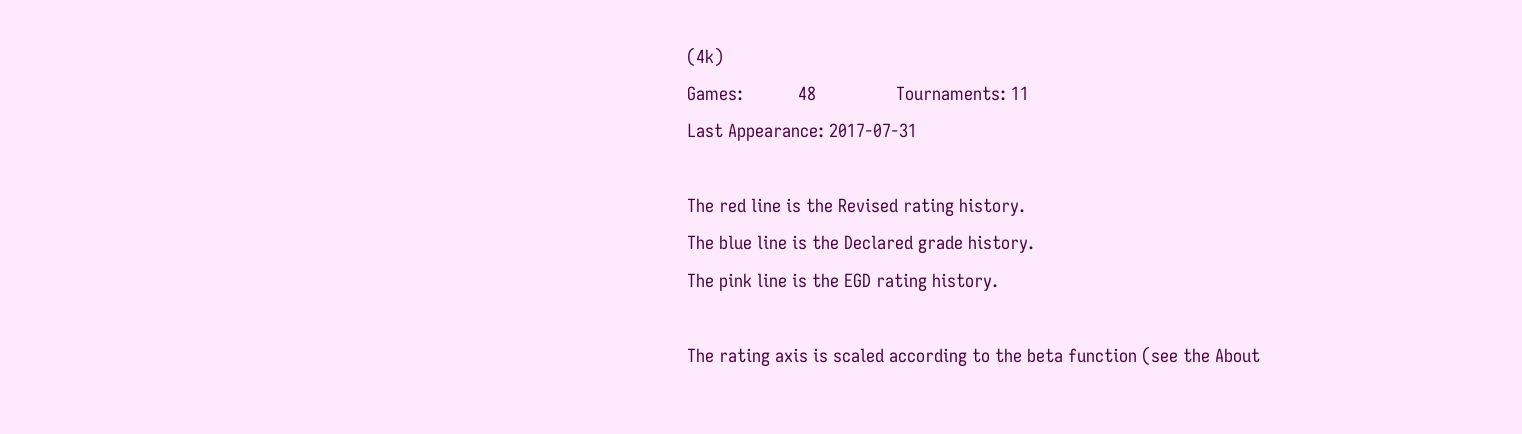(4k)
Games:           48                Tournaments: 11
Last Appearance: 2017-07-31

The red line is the Revised rating history.
The blue line is the Declared grade history.
The pink line is the EGD rating history.

The rating axis is scaled according to the beta function (see the About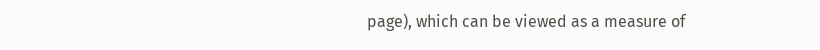page), which can be viewed as a measure of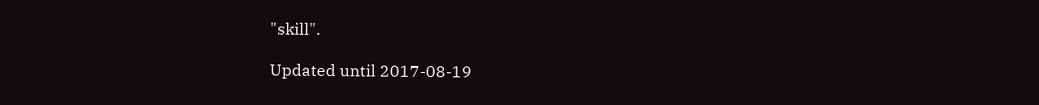"skill".

Updated until 2017-08-19